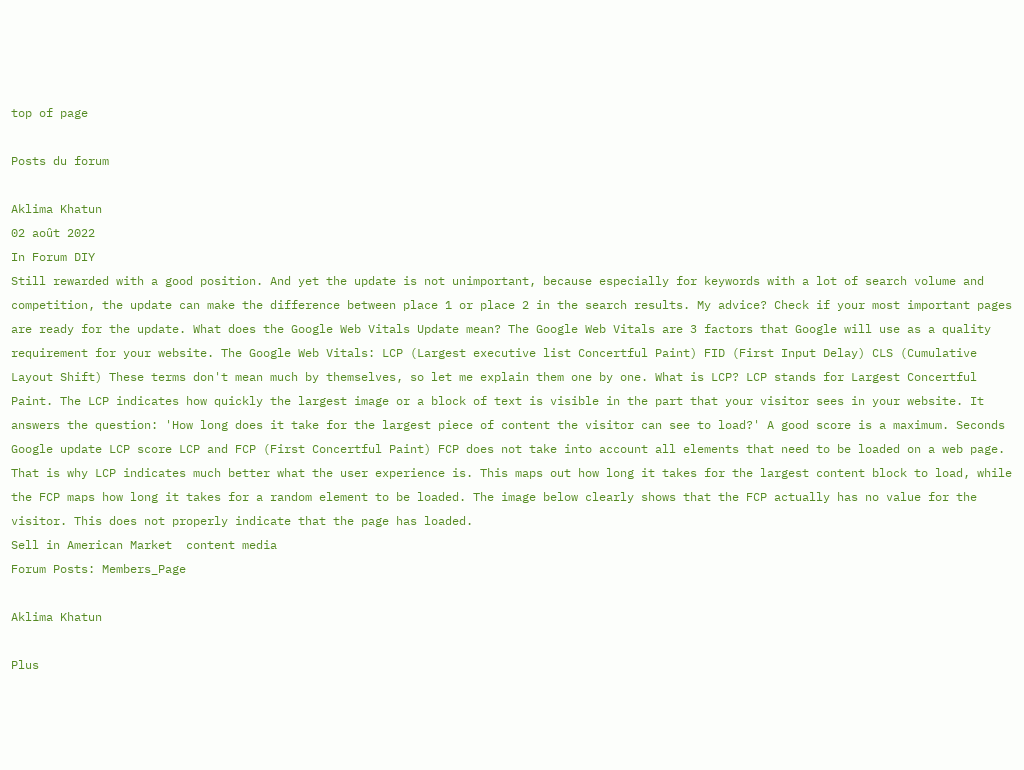top of page

Posts du forum

Aklima Khatun
02 août 2022
In Forum DIY
Still rewarded with a good position. And yet the update is not unimportant, because especially for keywords with a lot of search volume and competition, the update can make the difference between place 1 or place 2 in the search results. My advice? Check if your most important pages are ready for the update. What does the Google Web Vitals Update mean? The Google Web Vitals are 3 factors that Google will use as a quality requirement for your website. The Google Web Vitals: LCP (Largest executive list Concertful Paint) FID (First Input Delay) CLS (Cumulative Layout Shift) These terms don't mean much by themselves, so let me explain them one by one. What is LCP? LCP stands for Largest Concertful Paint. The LCP indicates how quickly the largest image or a block of text is visible in the part that your visitor sees in your website. It answers the question: 'How long does it take for the largest piece of content the visitor can see to load?' A good score is a maximum. Seconds Google update LCP score LCP and FCP (First Concertful Paint) FCP does not take into account all elements that need to be loaded on a web page. That is why LCP indicates much better what the user experience is. This maps out how long it takes for the largest content block to load, while the FCP maps how long it takes for a random element to be loaded. The image below clearly shows that the FCP actually has no value for the visitor. This does not properly indicate that the page has loaded.
Sell in American Market  content media
Forum Posts: Members_Page

Aklima Khatun

Plus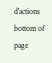d'actions
bottom of page